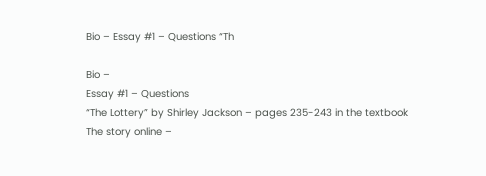Bio – Essay #1 – Questions “Th

Bio –
Essay #1 – Questions
“The Lottery” by Shirley Jackson – pages 235-243 in the textbook
The story online –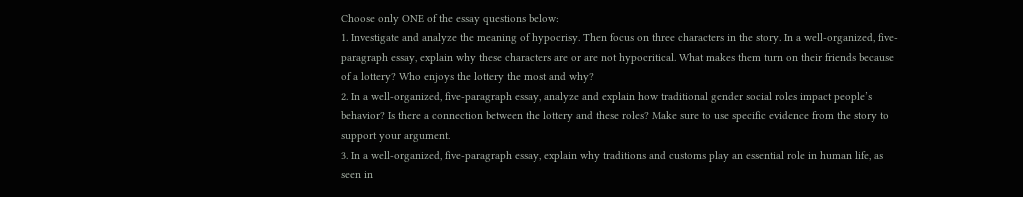Choose only ONE of the essay questions below:
1. Investigate and analyze the meaning of hypocrisy. Then focus on three characters in the story. In a well-organized, five-paragraph essay, explain why these characters are or are not hypocritical. What makes them turn on their friends because of a lottery? Who enjoys the lottery the most and why?
2. In a well-organized, five-paragraph essay, analyze and explain how traditional gender social roles impact people’s behavior? Is there a connection between the lottery and these roles? Make sure to use specific evidence from the story to support your argument.
3. In a well-organized, five-paragraph essay, explain why traditions and customs play an essential role in human life, as seen in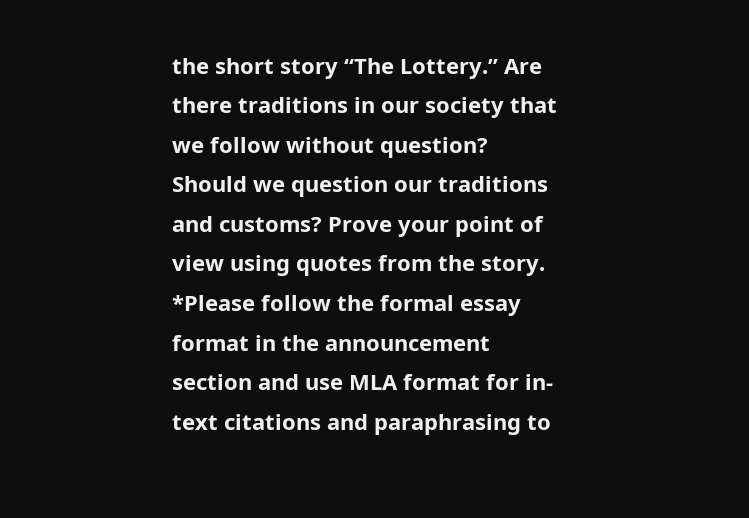the short story “The Lottery.” Are there traditions in our society that we follow without question? Should we question our traditions and customs? Prove your point of view using quotes from the story.
*Please follow the formal essay format in the announcement section and use MLA format for in-text citations and paraphrasing to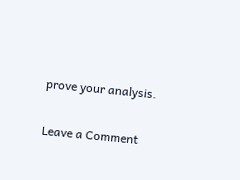prove your analysis.

Leave a Comment